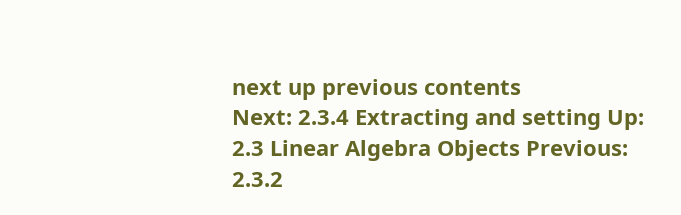next up previous contents
Next: 2.3.4 Extracting and setting Up: 2.3 Linear Algebra Objects Previous: 2.3.2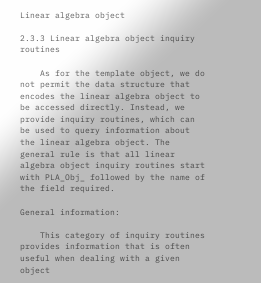Linear algebra object

2.3.3 Linear algebra object inquiry routines

    As for the template object, we do not permit the data structure that encodes the linear algebra object to be accessed directly. Instead, we provide inquiry routines, which can be used to query information about the linear algebra object. The general rule is that all linear algebra object inquiry routines start with PLA_Obj_ followed by the name of the field required.

General information:

    This category of inquiry routines provides information that is often useful when dealing with a given object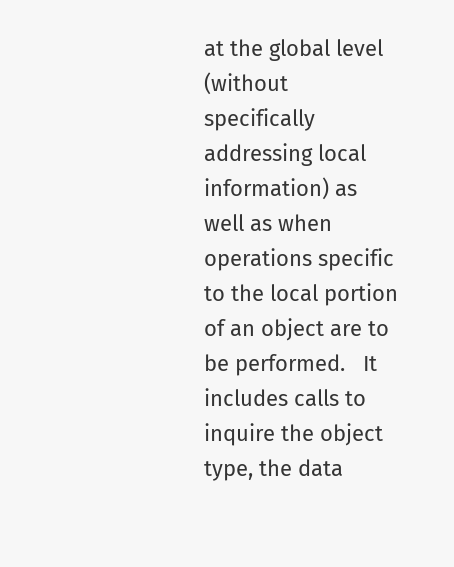at the global level (without specifically addressing local information) as well as when operations specific to the local portion of an object are to be performed.   It includes calls to inquire the object type, the data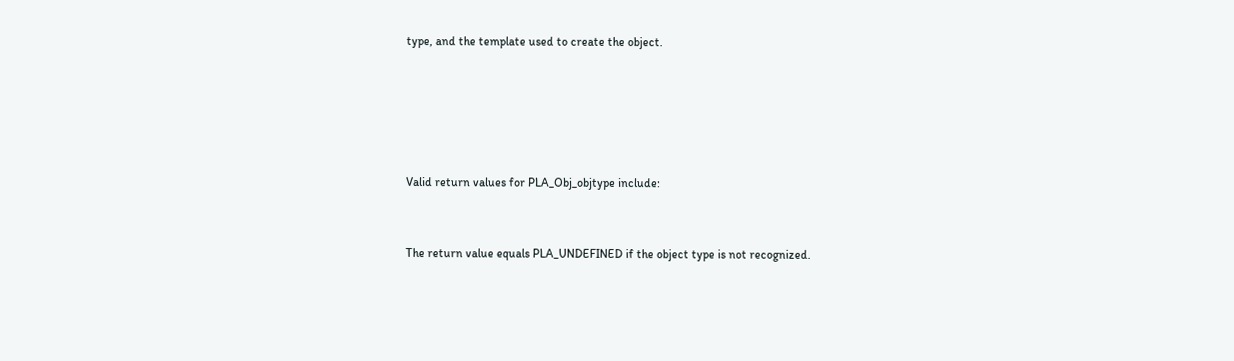type, and the template used to create the object.





Valid return values for PLA_Obj_objtype include:


The return value equals PLA_UNDEFINED if the object type is not recognized.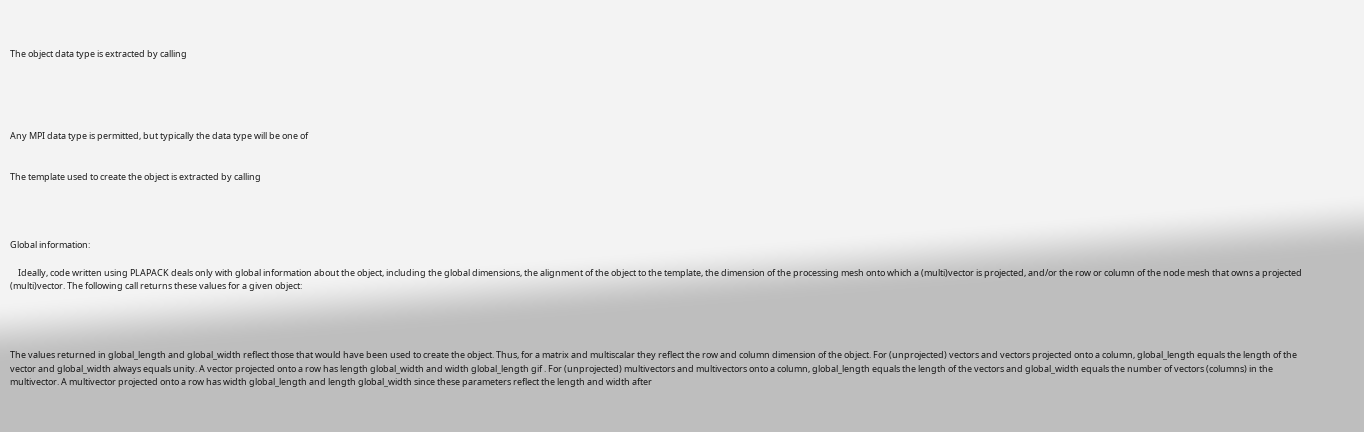The object data type is extracted by calling





Any MPI data type is permitted, but typically the data type will be one of


The template used to create the object is extracted by calling




Global information:

    Ideally, code written using PLAPACK deals only with global information about the object, including the global dimensions, the alignment of the object to the template, the dimension of the processing mesh onto which a (multi)vector is projected, and/or the row or column of the node mesh that owns a projected (multi)vector. The following call returns these values for a given object:




The values returned in global_length and global_width reflect those that would have been used to create the object. Thus, for a matrix and multiscalar they reflect the row and column dimension of the object. For (unprojected) vectors and vectors projected onto a column, global_length equals the length of the vector and global_width always equals unity. A vector projected onto a row has length global_width and width global_length gif . For (unprojected) multivectors and multivectors onto a column, global_length equals the length of the vectors and global_width equals the number of vectors (columns) in the multivector. A multivector projected onto a row has width global_length and length global_width since these parameters reflect the length and width after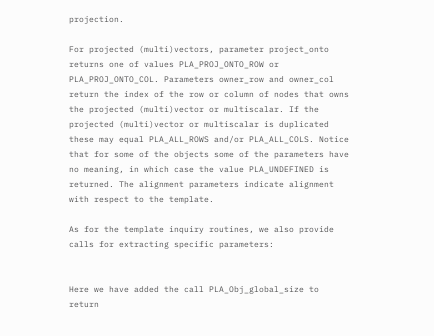projection.

For projected (multi)vectors, parameter project_onto returns one of values PLA_PROJ_ONTO_ROW or PLA_PROJ_ONTO_COL. Parameters owner_row and owner_col return the index of the row or column of nodes that owns the projected (multi)vector or multiscalar. If the projected (multi)vector or multiscalar is duplicated these may equal PLA_ALL_ROWS and/or PLA_ALL_COLS. Notice that for some of the objects some of the parameters have no meaning, in which case the value PLA_UNDEFINED is returned. The alignment parameters indicate alignment with respect to the template.

As for the template inquiry routines, we also provide calls for extracting specific parameters:


Here we have added the call PLA_Obj_global_size to return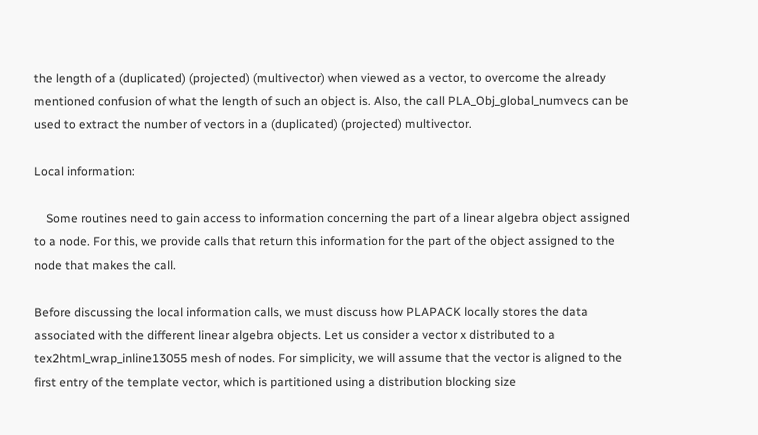the length of a (duplicated) (projected) (multivector) when viewed as a vector, to overcome the already mentioned confusion of what the length of such an object is. Also, the call PLA_Obj_global_numvecs can be used to extract the number of vectors in a (duplicated) (projected) multivector.

Local information:

    Some routines need to gain access to information concerning the part of a linear algebra object assigned to a node. For this, we provide calls that return this information for the part of the object assigned to the node that makes the call.

Before discussing the local information calls, we must discuss how PLAPACK locally stores the data associated with the different linear algebra objects. Let us consider a vector x distributed to a tex2html_wrap_inline13055 mesh of nodes. For simplicity, we will assume that the vector is aligned to the first entry of the template vector, which is partitioned using a distribution blocking size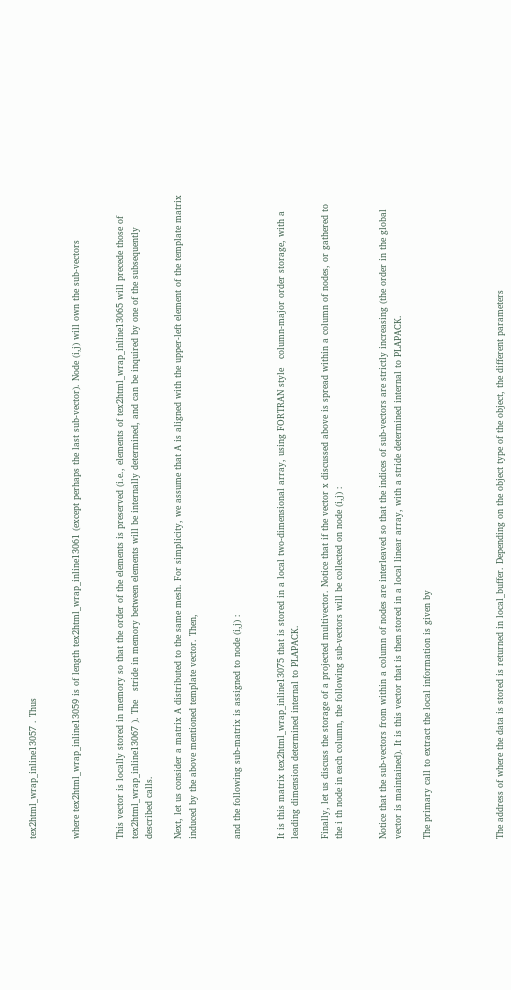tex2html_wrap_inline13057 . Thus


where tex2html_wrap_inline13059 is of length tex2html_wrap_inline13061 (except perhaps the last sub-vector). Node (i,j) will own the sub-vectors


This vector is locally stored in memory so that the order of the elements is preserved (i.e., elements of tex2html_wrap_inline13065 will precede those of tex2html_wrap_inline13067 ). The   stride in memory between elements will be internally determined, and can be inquired by one of the subsequently described calls.

Next, let us consider a matrix A distributed to the same mesh. For simplicity, we assume that A is aligned with the upper-left element of the template matrix induced by the above mentioned template vector. Then,


and the following sub-matrix is assigned to node (i,j) :


It is this matrix tex2html_wrap_inline13075 that is stored in a local two-dimensional array, using FORTRAN style   column-major order storage, with a   leading dimension determined internal to PLAPACK.

Finally, let us discuss the storage of a projected multivector. Notice that if the vector x discussed above is spread within a column of nodes, or gathered to the i th node in each column, the following sub-vectors will be collected on node (i,j) :


Notice that the sub-vectors from within a column of nodes are interleaved so that the indices of sub-vectors are strictly increasing (the order in the global vector is maintained). It is this vector that is then stored in a local linear array, with a stride determined internal to PLAPACK.

The primary call to extract the local information is given by




The address of where the data is stored is returned in local_buffer. Depending on the object type of the object, the different parameters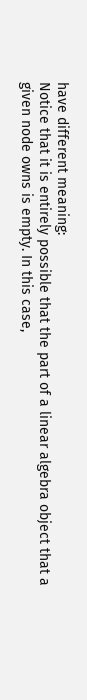have different meaning:
Notice that it is entirely possible that the part of a linear algebra object that a given node owns is empty. In this case,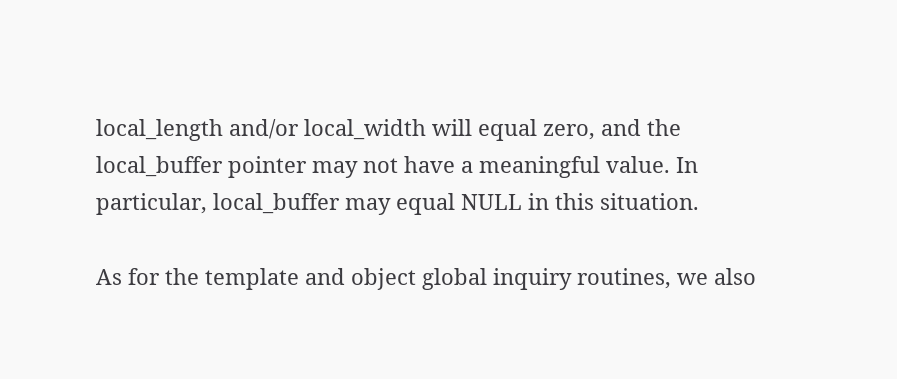local_length and/or local_width will equal zero, and the local_buffer pointer may not have a meaningful value. In particular, local_buffer may equal NULL in this situation.

As for the template and object global inquiry routines, we also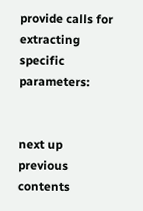provide calls for extracting specific parameters:


next up previous contents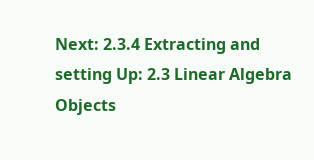Next: 2.3.4 Extracting and setting Up: 2.3 Linear Algebra Objects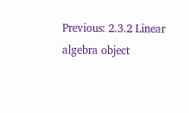Previous: 2.3.2 Linear algebra object